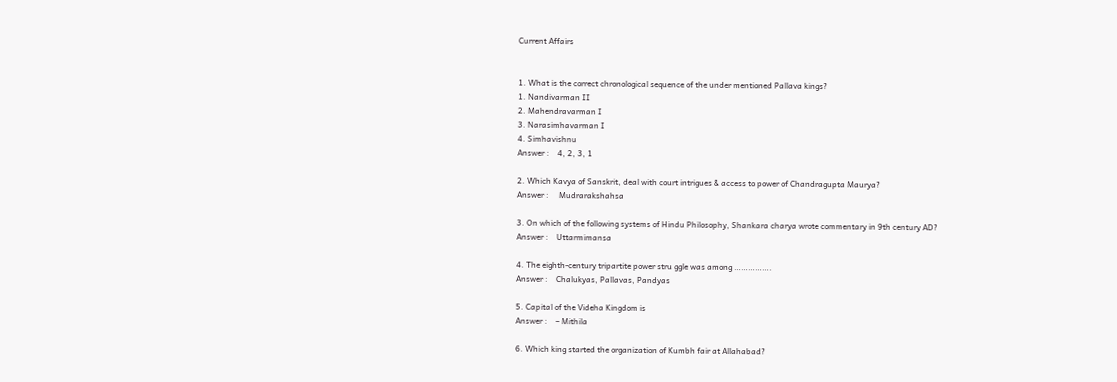Current Affairs


1. What is the correct chronological sequence of the under mentioned Pallava kings?
1. Nandivarman II
2. Mahendravarman I
3. Narasimhavarman I
4. Simhavishnu
Answer :    4, 2, 3, 1

2. Which Kavya of Sanskrit, deal with court intrigues & access to power of Chandragupta Maurya?
Answer :     Mudrarakshahsa

3. On which of the following systems of Hindu Philosophy, Shankara charya wrote commentary in 9th century AD?
Answer :    Uttarmimansa

4. The eighth-century tripartite power stru ggle was among …………….
Answer :    Chalukyas, Pallavas, Pandyas

5. Capital of the Videha Kingdom is
Answer :    – Mithila

6. Which king started the organization of Kumbh fair at Allahabad?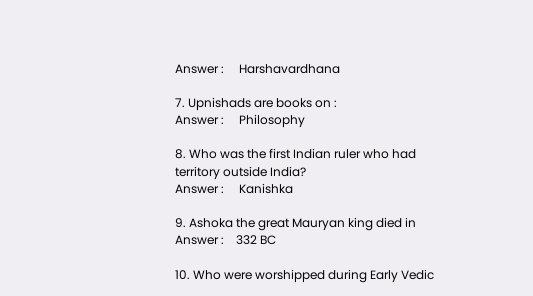Answer :     Harshavardhana

7. Upnishads are books on :
Answer :     Philosophy

8. Who was the first Indian ruler who had territory outside India?
Answer :     Kanishka

9. Ashoka the great Mauryan king died in
Answer :    332 BC

10. Who were worshipped during Early Vedic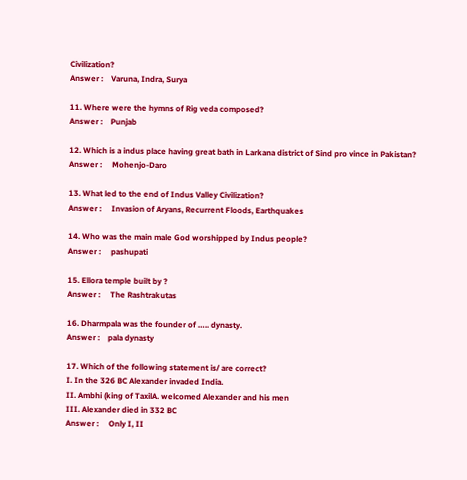Civilization?
Answer :    Varuna, Indra, Surya

11. Where were the hymns of Rig veda composed?
Answer :    Punjab

12. Which is a indus place having great bath in Larkana district of Sind pro vince in Pakistan?
Answer :     Mohenjo-Daro

13. What led to the end of Indus Valley Civilization?
Answer :     Invasion of Aryans, Recurrent Floods, Earthquakes

14. Who was the main male God worshipped by Indus people?
Answer :     pashupati

15. Ellora temple built by ?
Answer :     The Rashtrakutas

16. Dharmpala was the founder of ….. dynasty.
Answer :    pala dynasty

17. Which of the following statement is/ are correct?
I. In the 326 BC Alexander invaded India.
II. Ambhi (king of TaxilA. welcomed Alexander and his men
III. Alexander died in 332 BC
Answer :     Only I, II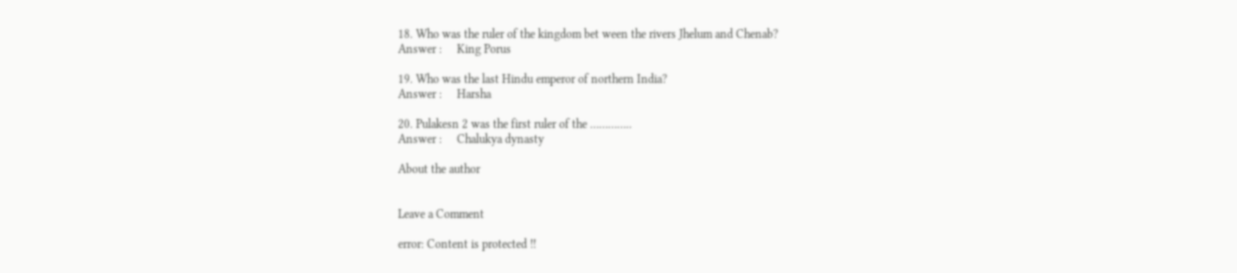18. Who was the ruler of the kingdom bet ween the rivers Jhelum and Chenab?
Answer :     King Porus

19. Who was the last Hindu emperor of northern India?
Answer :     Harsha

20. Pulakesn 2 was the first ruler of the …………..
Answer :     Chalukya dynasty

About the author


Leave a Comment

error: Content is protected !!